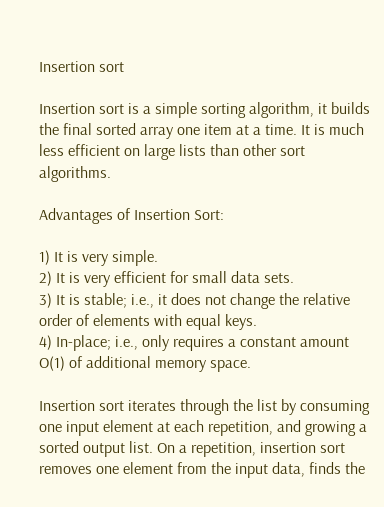Insertion sort

Insertion sort is a simple sorting algorithm, it builds the final sorted array one item at a time. It is much less efficient on large lists than other sort algorithms.

Advantages of Insertion Sort:

1) It is very simple.
2) It is very efficient for small data sets.
3) It is stable; i.e., it does not change the relative order of elements with equal keys.
4) In-place; i.e., only requires a constant amount O(1) of additional memory space.

Insertion sort iterates through the list by consuming one input element at each repetition, and growing a sorted output list. On a repetition, insertion sort removes one element from the input data, finds the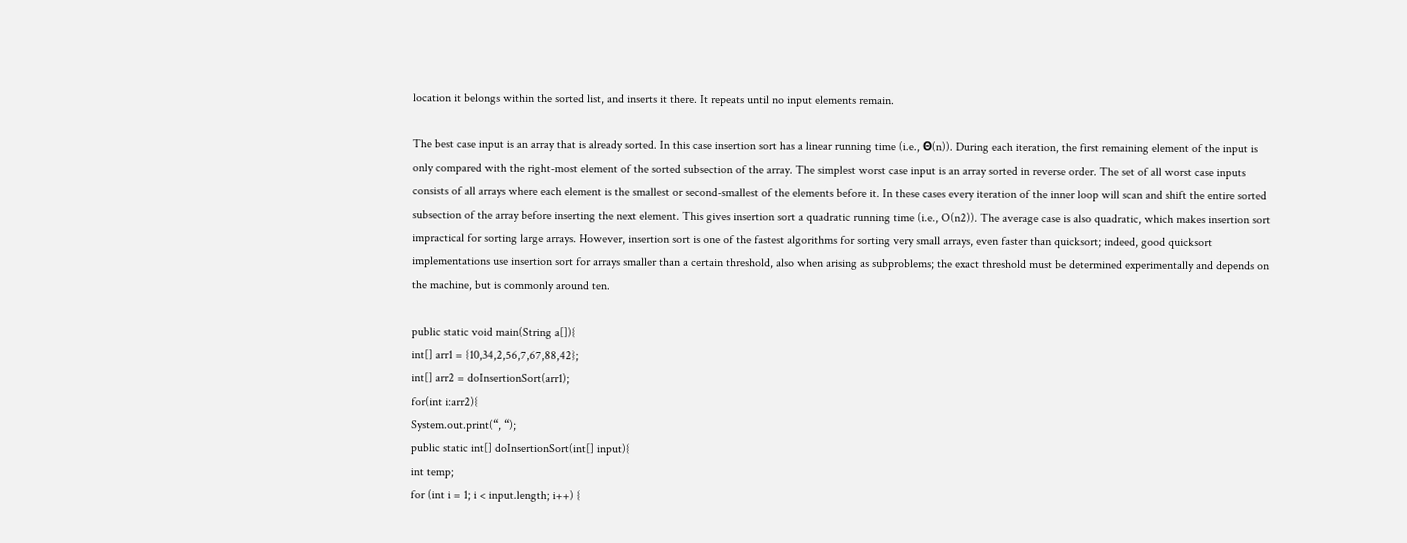location it belongs within the sorted list, and inserts it there. It repeats until no input elements remain.

The best case input is an array that is already sorted. In this case insertion sort has a linear running time (i.e., Θ(n)). During each iteration, the first remaining element of the input is only compared with the right-most element of the sorted subsection of the array. The simplest worst case input is an array sorted in reverse order. The set of all worst case inputs consists of all arrays where each element is the smallest or second-smallest of the elements before it. In these cases every iteration of the inner loop will scan and shift the entire sorted subsection of the array before inserting the next element. This gives insertion sort a quadratic running time (i.e., O(n2)). The average case is also quadratic, which makes insertion sort impractical for sorting large arrays. However, insertion sort is one of the fastest algorithms for sorting very small arrays, even faster than quicksort; indeed, good quicksort implementations use insertion sort for arrays smaller than a certain threshold, also when arising as subproblems; the exact threshold must be determined experimentally and depends on the machine, but is commonly around ten.

public static void main(String a[]){
int[] arr1 = {10,34,2,56,7,67,88,42};
int[] arr2 = doInsertionSort(arr1);
for(int i:arr2){
System.out.print(“, “);
public static int[] doInsertionSort(int[] input){
int temp;
for (int i = 1; i < input.length; i++) {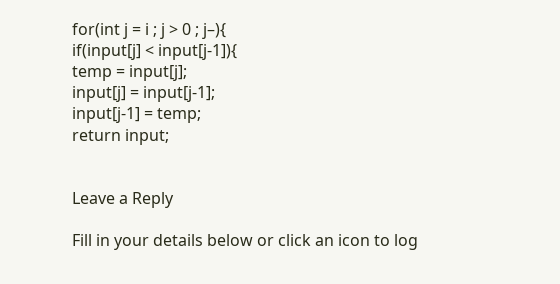for(int j = i ; j > 0 ; j–){
if(input[j] < input[j-1]){
temp = input[j];
input[j] = input[j-1];
input[j-1] = temp;
return input;


Leave a Reply

Fill in your details below or click an icon to log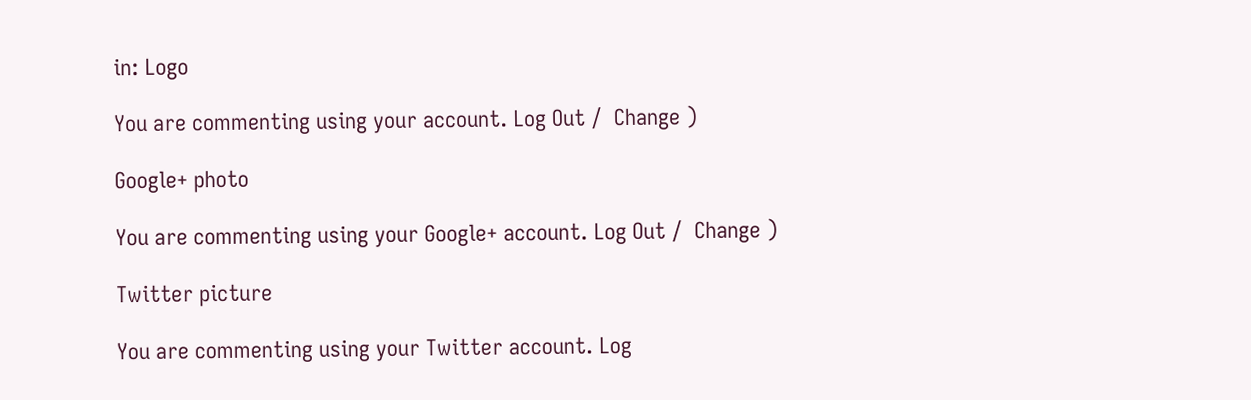in: Logo

You are commenting using your account. Log Out /  Change )

Google+ photo

You are commenting using your Google+ account. Log Out /  Change )

Twitter picture

You are commenting using your Twitter account. Log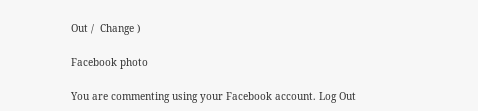Out /  Change )

Facebook photo

You are commenting using your Facebook account. Log Out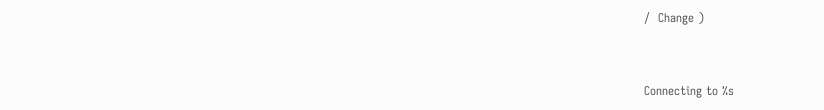/  Change )


Connecting to %s